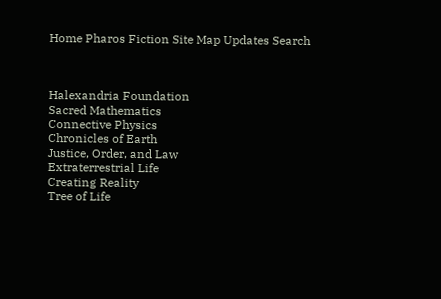Home Pharos Fiction Site Map Updates Search



Halexandria Foundation
Sacred Mathematics
Connective Physics
Chronicles of Earth
Justice, Order, and Law
Extraterrestrial Life
Creating Reality
Tree of Life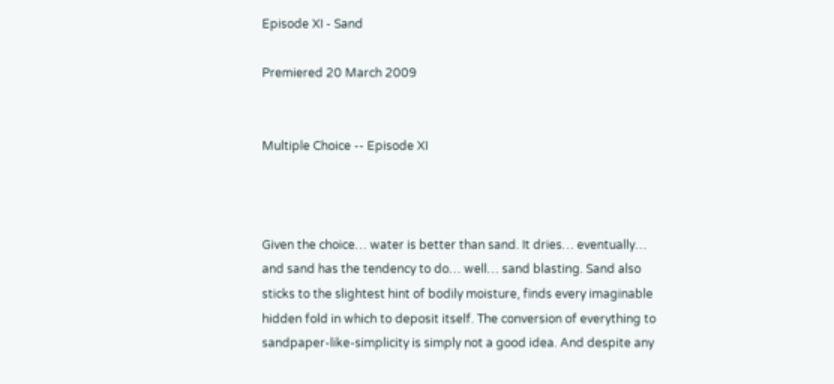Episode XI - Sand

Premiered 20 March 2009


Multiple Choice -- Episode XI



Given the choice… water is better than sand. It dries… eventually… and sand has the tendency to do… well… sand blasting. Sand also sticks to the slightest hint of bodily moisture, finds every imaginable hidden fold in which to deposit itself. The conversion of everything to sandpaper-like-simplicity is simply not a good idea. And despite any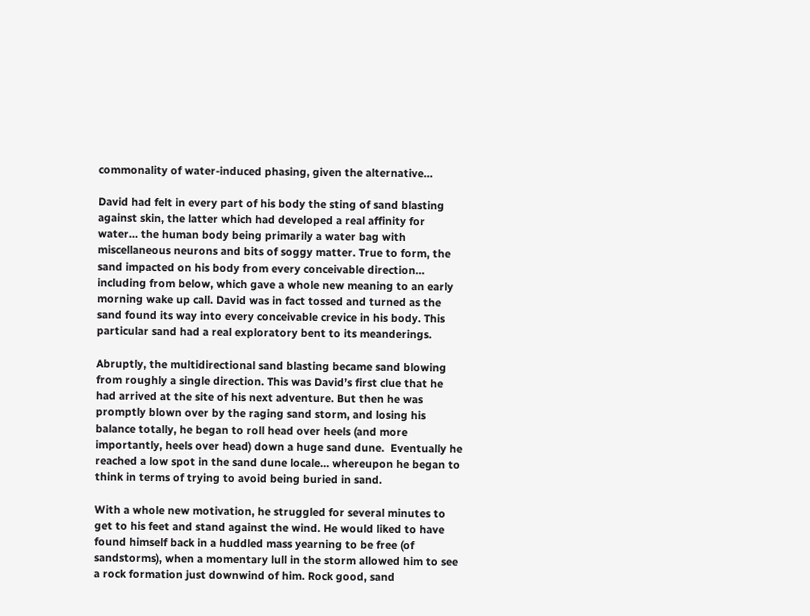commonality of water-induced phasing, given the alternative…

David had felt in every part of his body the sting of sand blasting against skin, the latter which had developed a real affinity for water… the human body being primarily a water bag with miscellaneous neurons and bits of soggy matter. True to form, the sand impacted on his body from every conceivable direction… including from below, which gave a whole new meaning to an early morning wake up call. David was in fact tossed and turned as the sand found its way into every conceivable crevice in his body. This particular sand had a real exploratory bent to its meanderings.

Abruptly, the multidirectional sand blasting became sand blowing from roughly a single direction. This was David’s first clue that he had arrived at the site of his next adventure. But then he was promptly blown over by the raging sand storm, and losing his balance totally, he began to roll head over heels (and more importantly, heels over head) down a huge sand dune.  Eventually he reached a low spot in the sand dune locale… whereupon he began to think in terms of trying to avoid being buried in sand.

With a whole new motivation, he struggled for several minutes to get to his feet and stand against the wind. He would liked to have found himself back in a huddled mass yearning to be free (of sandstorms), when a momentary lull in the storm allowed him to see a rock formation just downwind of him. Rock good, sand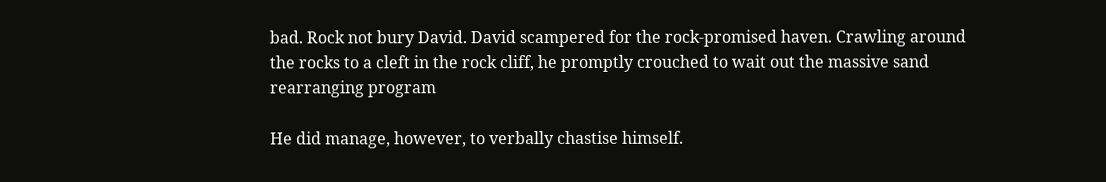bad. Rock not bury David. David scampered for the rock-promised haven. Crawling around the rocks to a cleft in the rock cliff, he promptly crouched to wait out the massive sand rearranging program

He did manage, however, to verbally chastise himself.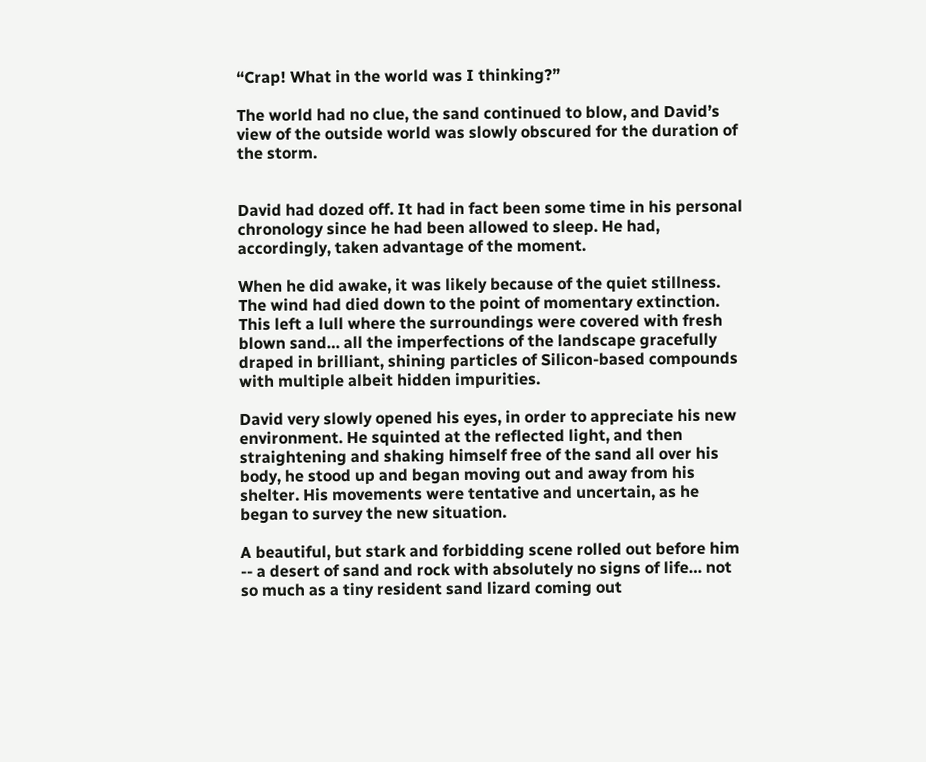“Crap! What in the world was I thinking?”

The world had no clue, the sand continued to blow, and David’s view of the outside world was slowly obscured for the duration of the storm.


David had dozed off. It had in fact been some time in his personal chronology since he had been allowed to sleep. He had, accordingly, taken advantage of the moment.

When he did awake, it was likely because of the quiet stillness. The wind had died down to the point of momentary extinction. This left a lull where the surroundings were covered with fresh blown sand… all the imperfections of the landscape gracefully draped in brilliant, shining particles of Silicon-based compounds with multiple albeit hidden impurities.

David very slowly opened his eyes, in order to appreciate his new environment. He squinted at the reflected light, and then straightening and shaking himself free of the sand all over his body, he stood up and began moving out and away from his shelter. His movements were tentative and uncertain, as he began to survey the new situation.

A beautiful, but stark and forbidding scene rolled out before him -- a desert of sand and rock with absolutely no signs of life… not so much as a tiny resident sand lizard coming out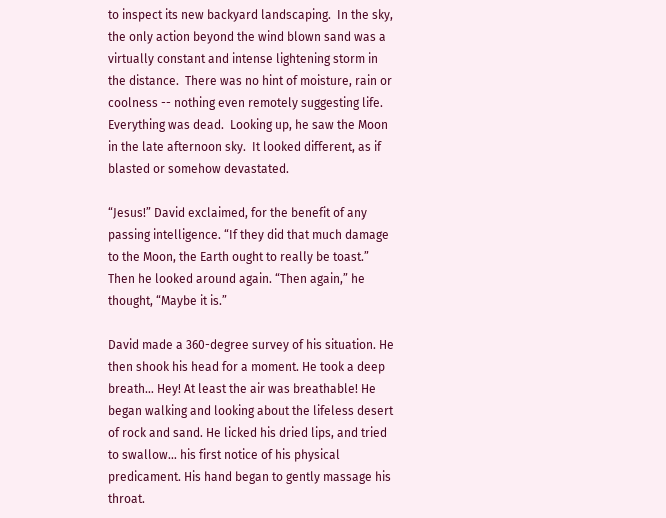to inspect its new backyard landscaping.  In the sky, the only action beyond the wind blown sand was a virtually constant and intense lightening storm in the distance.  There was no hint of moisture, rain or coolness -- nothing even remotely suggesting life.  Everything was dead.  Looking up, he saw the Moon in the late afternoon sky.  It looked different, as if blasted or somehow devastated.

“Jesus!” David exclaimed, for the benefit of any passing intelligence. “If they did that much damage to the Moon, the Earth ought to really be toast.” Then he looked around again. “Then again,” he thought, “Maybe it is.”

David made a 360-degree survey of his situation. He then shook his head for a moment. He took a deep breath… Hey! At least the air was breathable! He began walking and looking about the lifeless desert of rock and sand. He licked his dried lips, and tried to swallow… his first notice of his physical predicament. His hand began to gently massage his throat.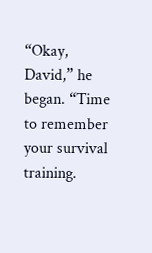“Okay, David,” he began. “Time to remember your survival training.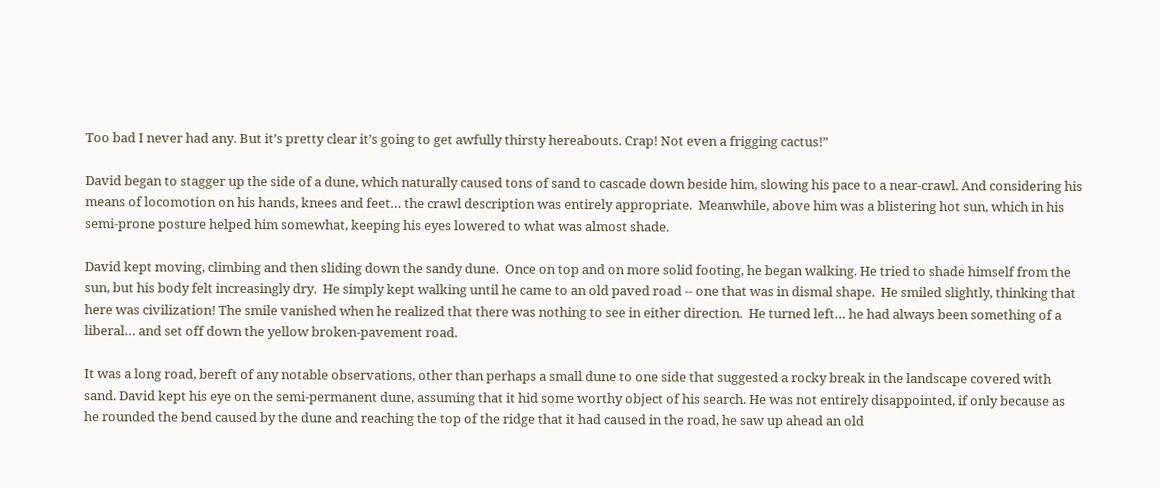Too bad I never had any. But it’s pretty clear it’s going to get awfully thirsty hereabouts. Crap! Not even a frigging cactus!”

David began to stagger up the side of a dune, which naturally caused tons of sand to cascade down beside him, slowing his pace to a near-crawl. And considering his means of locomotion on his hands, knees and feet… the crawl description was entirely appropriate.  Meanwhile, above him was a blistering hot sun, which in his semi-prone posture helped him somewhat, keeping his eyes lowered to what was almost shade.

David kept moving, climbing and then sliding down the sandy dune.  Once on top and on more solid footing, he began walking. He tried to shade himself from the sun, but his body felt increasingly dry.  He simply kept walking until he came to an old paved road -- one that was in dismal shape.  He smiled slightly, thinking that here was civilization! The smile vanished when he realized that there was nothing to see in either direction.  He turned left… he had always been something of a liberal… and set off down the yellow broken-pavement road.

It was a long road, bereft of any notable observations, other than perhaps a small dune to one side that suggested a rocky break in the landscape covered with sand. David kept his eye on the semi-permanent dune, assuming that it hid some worthy object of his search. He was not entirely disappointed, if only because as he rounded the bend caused by the dune and reaching the top of the ridge that it had caused in the road, he saw up ahead an old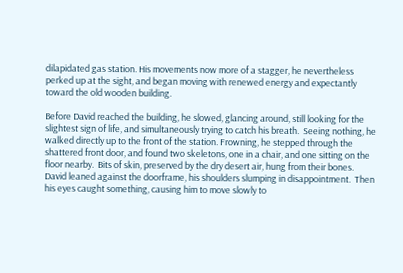dilapidated gas station. His movements now more of a stagger, he nevertheless perked up at the sight, and began moving with renewed energy and expectantly toward the old wooden building.

Before David reached the building, he slowed, glancing around, still looking for the slightest sign of life, and simultaneously trying to catch his breath.  Seeing nothing, he walked directly up to the front of the station. Frowning, he stepped through the shattered front door, and found two skeletons, one in a chair, and one sitting on the floor nearby.  Bits of skin, preserved by the dry desert air, hung from their bones.  David leaned against the doorframe, his shoulders slumping in disappointment.  Then his eyes caught something, causing him to move slowly to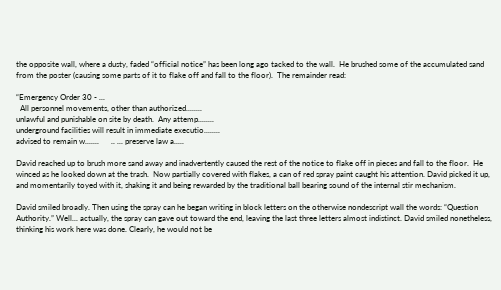the opposite wall, where a dusty, faded “official notice” has been long ago tacked to the wall.  He brushed some of the accumulated sand from the poster (causing some parts of it to flake off and fall to the floor).  The remainder read:

“Emergency Order 30 - ...
  All personnel movements, other than authorized........
unlawful and punishable on site by death.  Any attemp........
underground facilities will result in immediate executio........
advised to remain w.......      .. ... preserve law a.....

David reached up to brush more sand away and inadvertently caused the rest of the notice to flake off in pieces and fall to the floor.  He winced as he looked down at the trash.  Now partially covered with flakes, a can of red spray paint caught his attention. David picked it up, and momentarily toyed with it, shaking it and being rewarded by the traditional ball bearing sound of the internal stir mechanism.

David smiled broadly. Then using the spray can he began writing in block letters on the otherwise nondescript wall the words: “Question Authority.” Well... actually, the spray can gave out toward the end, leaving the last three letters almost indistinct. David smiled nonetheless, thinking his work here was done. Clearly, he would not be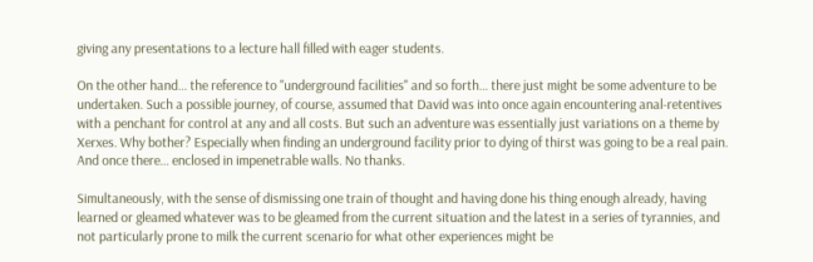giving any presentations to a lecture hall filled with eager students.

On the other hand... the reference to "underground facilities" and so forth... there just might be some adventure to be undertaken. Such a possible journey, of course, assumed that David was into once again encountering anal-retentives with a penchant for control at any and all costs. But such an adventure was essentially just variations on a theme by Xerxes. Why bother? Especially when finding an underground facility prior to dying of thirst was going to be a real pain. And once there... enclosed in impenetrable walls. No thanks.

Simultaneously, with the sense of dismissing one train of thought and having done his thing enough already, having learned or gleamed whatever was to be gleamed from the current situation and the latest in a series of tyrannies, and not particularly prone to milk the current scenario for what other experiences might be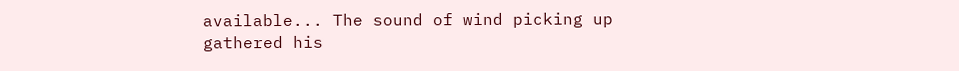available... The sound of wind picking up gathered his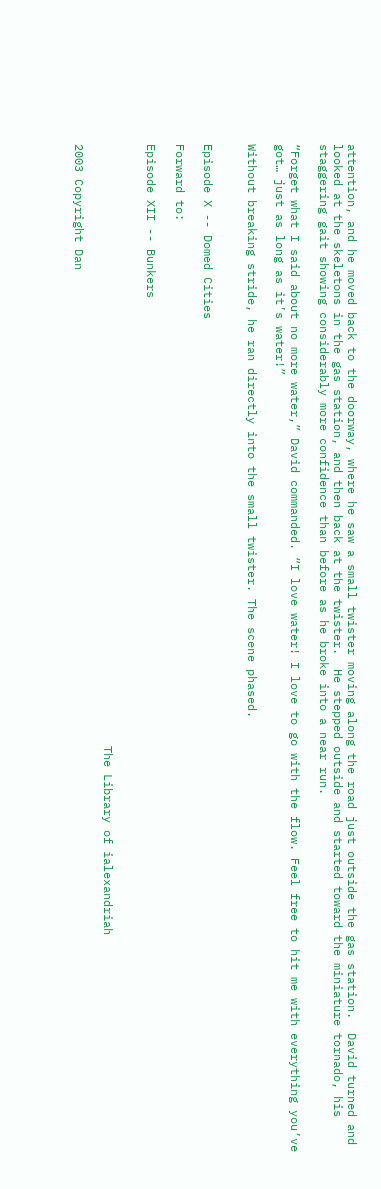attention, and he moved back to the doorway, where he saw a small twister moving along the road just outside the gas station.  David turned and looked at the skeletons in the gas station, and then back at the twister.  He stepped outside and started toward the miniature tornado, his staggering gait showing considerably more confidence than before as he broke into a near run.

“Forget what I said about no more water,” David commanded. “I love water! I love to go with the flow. Feel free to hit me with everything you’ve got… just as long as it’s water!”

Without breaking stride, he ran directly into the small twister. The scene phased.


Episode X -- Domed Cities

Forward to:

Episode XII -- Bunkers


                                                                                      The Library of ialexandriah

2003 Copyright Dan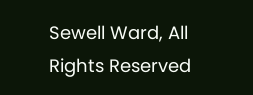Sewell Ward, All Rights Reserved